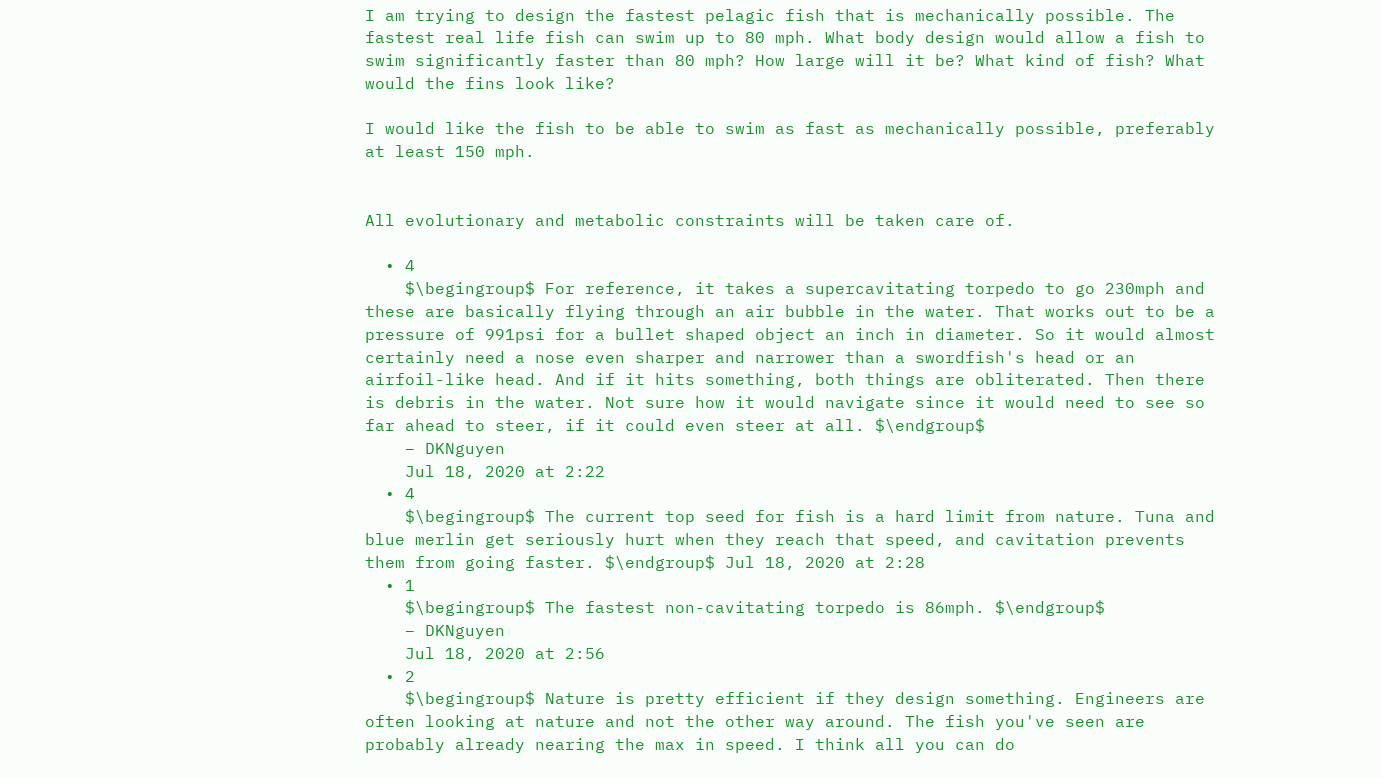I am trying to design the fastest pelagic fish that is mechanically possible. The fastest real life fish can swim up to 80 mph. What body design would allow a fish to swim significantly faster than 80 mph? How large will it be? What kind of fish? What would the fins look like?

I would like the fish to be able to swim as fast as mechanically possible, preferably at least 150 mph.


All evolutionary and metabolic constraints will be taken care of.

  • 4
    $\begingroup$ For reference, it takes a supercavitating torpedo to go 230mph and these are basically flying through an air bubble in the water. That works out to be a pressure of 991psi for a bullet shaped object an inch in diameter. So it would almost certainly need a nose even sharper and narrower than a swordfish's head or an airfoil-like head. And if it hits something, both things are obliterated. Then there is debris in the water. Not sure how it would navigate since it would need to see so far ahead to steer, if it could even steer at all. $\endgroup$
    – DKNguyen
    Jul 18, 2020 at 2:22
  • 4
    $\begingroup$ The current top seed for fish is a hard limit from nature. Tuna and blue merlin get seriously hurt when they reach that speed, and cavitation prevents them from going faster. $\endgroup$ Jul 18, 2020 at 2:28
  • 1
    $\begingroup$ The fastest non-cavitating torpedo is 86mph. $\endgroup$
    – DKNguyen
    Jul 18, 2020 at 2:56
  • 2
    $\begingroup$ Nature is pretty efficient if they design something. Engineers are often looking at nature and not the other way around. The fish you've seen are probably already nearing the max in speed. I think all you can do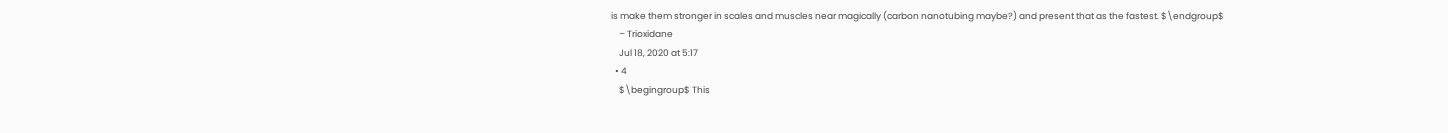is make them stronger in scales and muscles near magically (carbon nanotubing maybe?) and present that as the fastest. $\endgroup$
    – Trioxidane
    Jul 18, 2020 at 5:17
  • 4
    $\begingroup$ This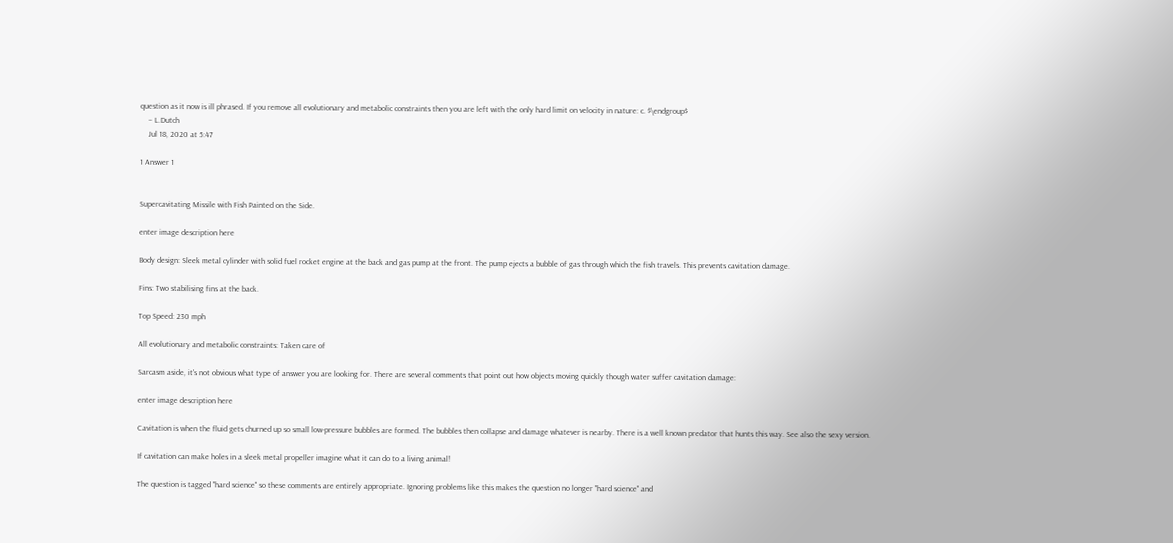question as it now is ill phrased. If you remove all evolutionary and metabolic constraints then you are left with the only hard limit on velocity in nature: c. $\endgroup$
    – L.Dutch
    Jul 18, 2020 at 5:47

1 Answer 1


Supercavitating Missile with Fish Painted on the Side.

enter image description here

Body design: Sleek metal cylinder with solid fuel rocket engine at the back and gas pump at the front. The pump ejects a bubble of gas through which the fish travels. This prevents cavitation damage.

Fins: Two stabilising fins at the back.

Top Speed: 230 mph

All evolutionary and metabolic constraints: Taken care of

Sarcasm aside, it's not obvious what type of answer you are looking for. There are several comments that point out how objects moving quickly though water suffer cavitation damage:

enter image description here

Cavitation is when the fluid gets churned up so small low-pressure bubbles are formed. The bubbles then collapse and damage whatever is nearby. There is a well known predator that hunts this way. See also the sexy version.

If cavitation can make holes in a sleek metal propeller imagine what it can do to a living animal!

The question is tagged "hard science" so these comments are entirely appropriate. Ignoring problems like this makes the question no longer "hard science" and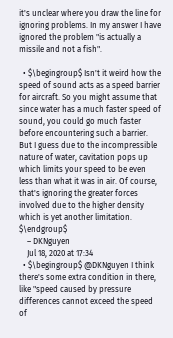it's unclear where you draw the line for ignoring problems. In my answer I have ignored the problem "is actually a missile and not a fish".

  • $\begingroup$ Isn't it weird how the speed of sound acts as a speed barrier for aircraft. So you might assume that since water has a much faster speed of sound, you could go much faster before encountering such a barrier. But I guess due to the incompressible nature of water, cavitation pops up which limits your speed to be even less than what it was in air. Of course, that's ignoring the greater forces involved due to the higher density which is yet another limitation. $\endgroup$
    – DKNguyen
    Jul 18, 2020 at 17:34
  • $\begingroup$ @DKNguyen I think there's some extra condition in there, like "speed caused by pressure differences cannot exceed the speed of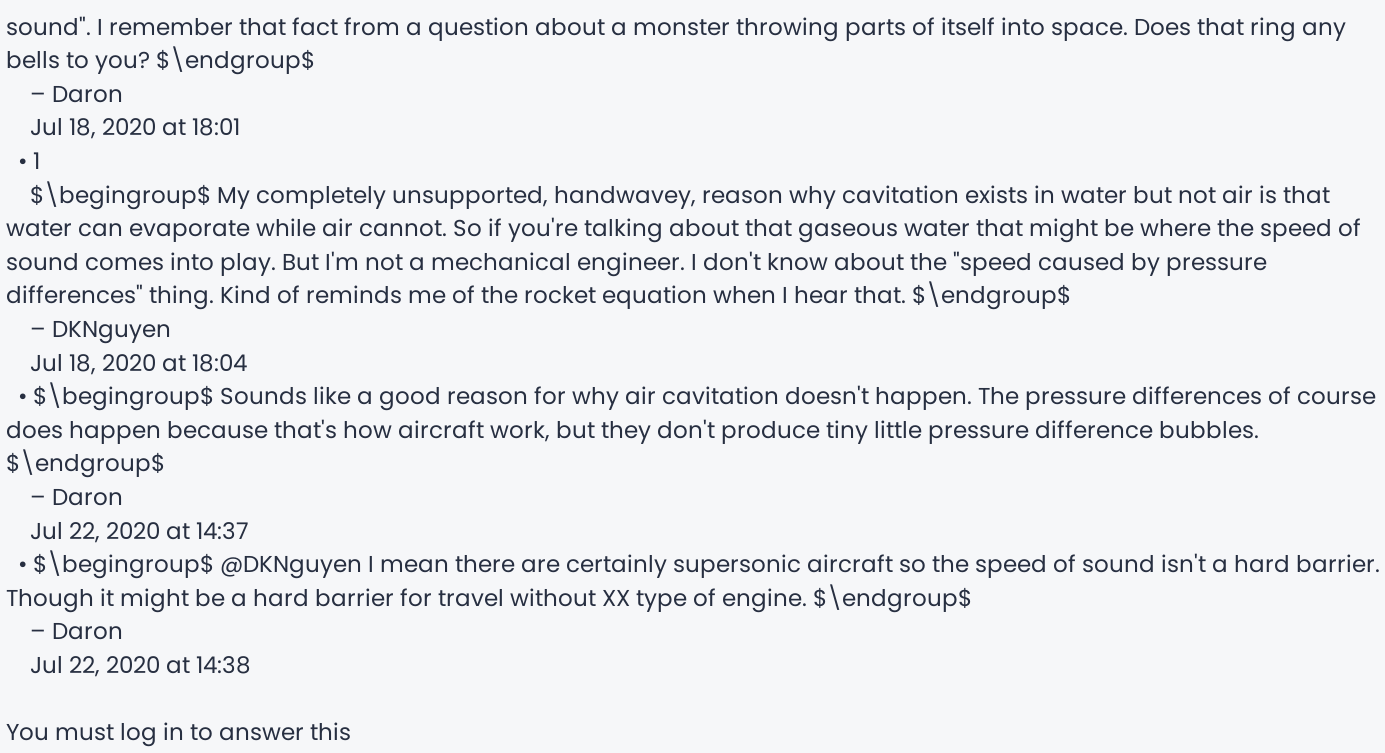sound". I remember that fact from a question about a monster throwing parts of itself into space. Does that ring any bells to you? $\endgroup$
    – Daron
    Jul 18, 2020 at 18:01
  • 1
    $\begingroup$ My completely unsupported, handwavey, reason why cavitation exists in water but not air is that water can evaporate while air cannot. So if you're talking about that gaseous water that might be where the speed of sound comes into play. But I'm not a mechanical engineer. I don't know about the "speed caused by pressure differences" thing. Kind of reminds me of the rocket equation when I hear that. $\endgroup$
    – DKNguyen
    Jul 18, 2020 at 18:04
  • $\begingroup$ Sounds like a good reason for why air cavitation doesn't happen. The pressure differences of course does happen because that's how aircraft work, but they don't produce tiny little pressure difference bubbles. $\endgroup$
    – Daron
    Jul 22, 2020 at 14:37
  • $\begingroup$ @DKNguyen I mean there are certainly supersonic aircraft so the speed of sound isn't a hard barrier. Though it might be a hard barrier for travel without XX type of engine. $\endgroup$
    – Daron
    Jul 22, 2020 at 14:38

You must log in to answer this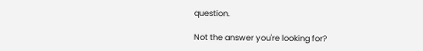question.

Not the answer you're looking for?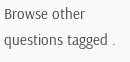Browse other questions tagged .